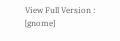View Full Version : [gnome]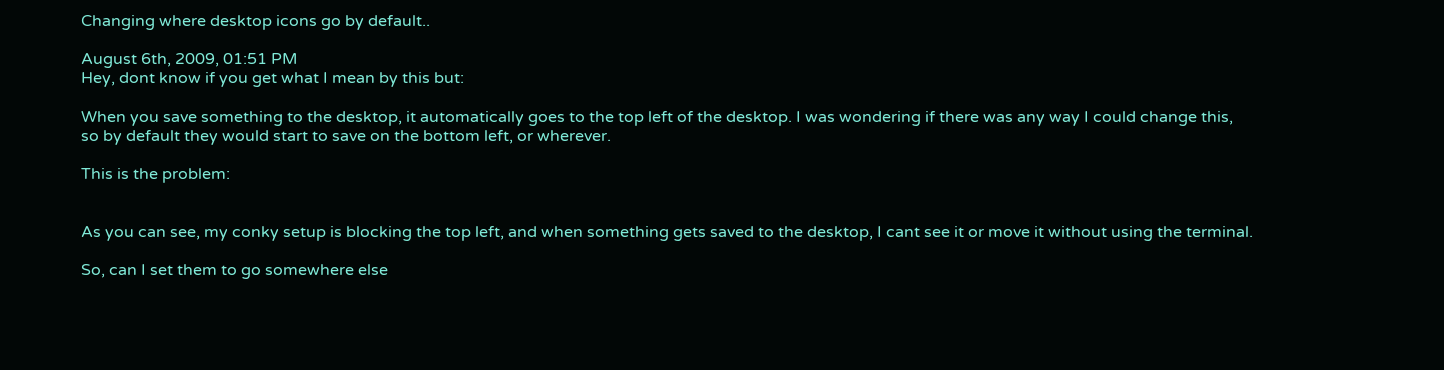Changing where desktop icons go by default..

August 6th, 2009, 01:51 PM
Hey, dont know if you get what I mean by this but:

When you save something to the desktop, it automatically goes to the top left of the desktop. I was wondering if there was any way I could change this, so by default they would start to save on the bottom left, or wherever.

This is the problem:


As you can see, my conky setup is blocking the top left, and when something gets saved to the desktop, I cant see it or move it without using the terminal.

So, can I set them to go somewhere else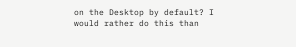on the Desktop by default? I would rather do this than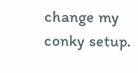change my conky setup.